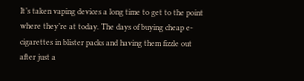It’s taken vaping devices a long time to get to the point where they’re at today. The days of buying cheap e-cigarettes in blister packs and having them fizzle out after just a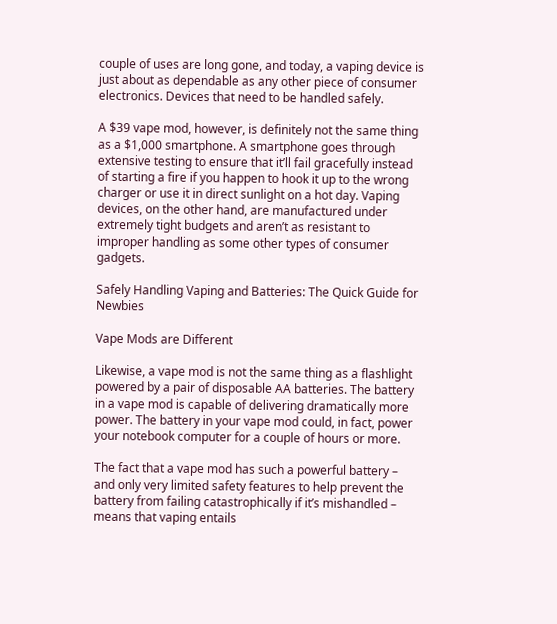couple of uses are long gone, and today, a vaping device is just about as dependable as any other piece of consumer electronics. Devices that need to be handled safely.

A $39 vape mod, however, is definitely not the same thing as a $1,000 smartphone. A smartphone goes through extensive testing to ensure that it’ll fail gracefully instead of starting a fire if you happen to hook it up to the wrong charger or use it in direct sunlight on a hot day. Vaping devices, on the other hand, are manufactured under extremely tight budgets and aren’t as resistant to improper handling as some other types of consumer gadgets.

Safely Handling Vaping and Batteries: The Quick Guide for Newbies

Vape Mods are Different

Likewise, a vape mod is not the same thing as a flashlight powered by a pair of disposable AA batteries. The battery in a vape mod is capable of delivering dramatically more power. The battery in your vape mod could, in fact, power your notebook computer for a couple of hours or more.

The fact that a vape mod has such a powerful battery – and only very limited safety features to help prevent the battery from failing catastrophically if it’s mishandled – means that vaping entails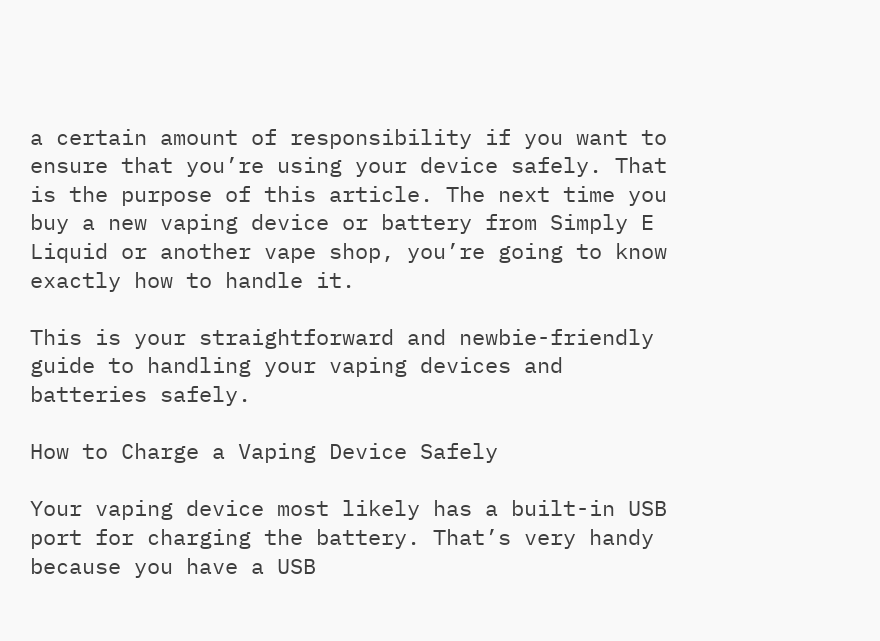a certain amount of responsibility if you want to ensure that you’re using your device safely. That is the purpose of this article. The next time you buy a new vaping device or battery from Simply E Liquid or another vape shop, you’re going to know exactly how to handle it.

This is your straightforward and newbie-friendly guide to handling your vaping devices and batteries safely.

How to Charge a Vaping Device Safely

Your vaping device most likely has a built-in USB port for charging the battery. That’s very handy because you have a USB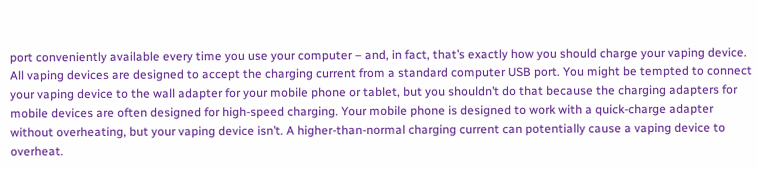port conveniently available every time you use your computer – and, in fact, that’s exactly how you should charge your vaping device. All vaping devices are designed to accept the charging current from a standard computer USB port. You might be tempted to connect your vaping device to the wall adapter for your mobile phone or tablet, but you shouldn’t do that because the charging adapters for mobile devices are often designed for high-speed charging. Your mobile phone is designed to work with a quick-charge adapter without overheating, but your vaping device isn’t. A higher-than-normal charging current can potentially cause a vaping device to overheat.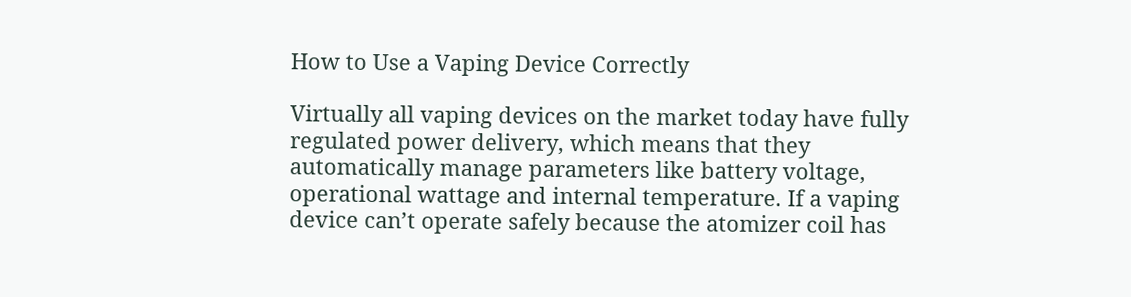How to Use a Vaping Device Correctly

Virtually all vaping devices on the market today have fully regulated power delivery, which means that they automatically manage parameters like battery voltage, operational wattage and internal temperature. If a vaping device can’t operate safely because the atomizer coil has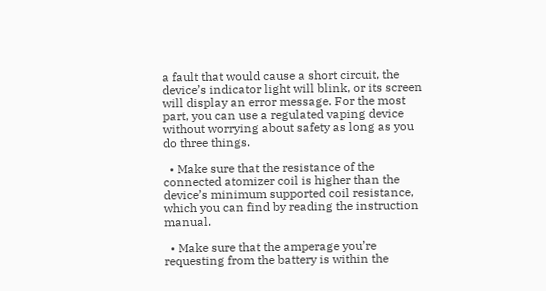a fault that would cause a short circuit, the device’s indicator light will blink, or its screen will display an error message. For the most part, you can use a regulated vaping device without worrying about safety as long as you do three things.

  • Make sure that the resistance of the connected atomizer coil is higher than the device’s minimum supported coil resistance, which you can find by reading the instruction manual.

  • Make sure that the amperage you’re requesting from the battery is within the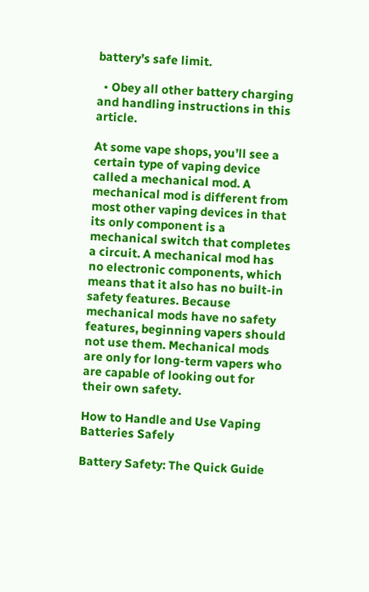battery’s safe limit.

  • Obey all other battery charging and handling instructions in this article.

At some vape shops, you’ll see a certain type of vaping device called a mechanical mod. A mechanical mod is different from most other vaping devices in that its only component is a mechanical switch that completes a circuit. A mechanical mod has no electronic components, which means that it also has no built-in safety features. Because mechanical mods have no safety features, beginning vapers should not use them. Mechanical mods are only for long-term vapers who are capable of looking out for their own safety.

How to Handle and Use Vaping Batteries Safely

Battery Safety: The Quick Guide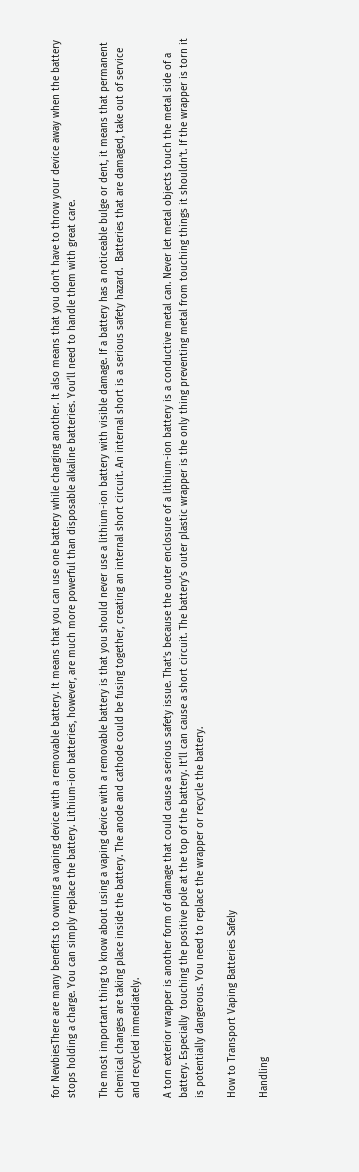for NewbiesThere are many benefits to owning a vaping device with a removable battery. It means that you can use one battery while charging another. It also means that you don’t have to throw your device away when the battery stops holding a charge. You can simply replace the battery. Lithium-ion batteries, however, are much more powerful than disposable alkaline batteries. You’ll need to handle them with great care.

The most important thing to know about using a vaping device with a removable battery is that you should never use a lithium-ion battery with visible damage. If a battery has a noticeable bulge or dent, it means that permanent chemical changes are taking place inside the battery. The anode and cathode could be fusing together, creating an internal short circuit. An internal short is a serious safety hazard.  Batteries that are damaged, take out of service and recycled immediately.

A torn exterior wrapper is another form of damage that could cause a serious safety issue. That’s because the outer enclosure of a lithium-ion battery is a conductive metal can. Never let metal objects touch the metal side of a battery. Especially  touching the positive pole at the top of the battery. It’ll can cause a short circuit. The battery’s outer plastic wrapper is the only thing preventing metal from touching things it shouldn’t. If the wrapper is torn it is potentially dangerous. You need to replace the wrapper or recycle the battery.

How to Transport Vaping Batteries Safely

Handling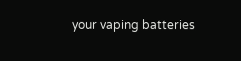your vaping batteries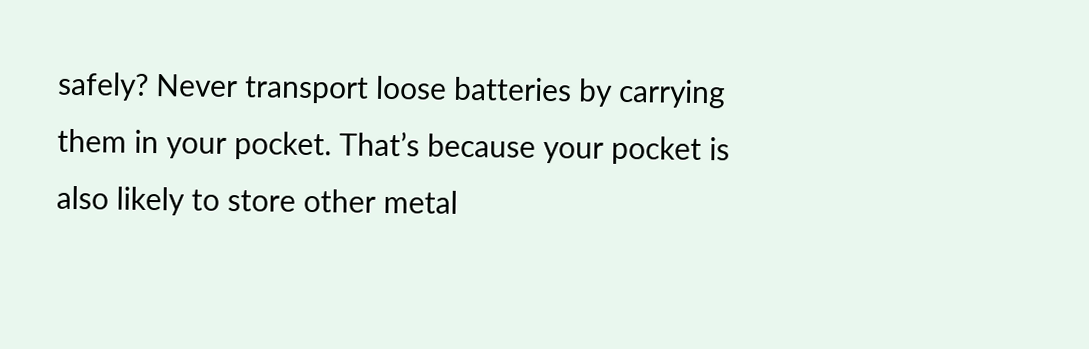safely? Never transport loose batteries by carrying them in your pocket. That’s because your pocket is also likely to store other metal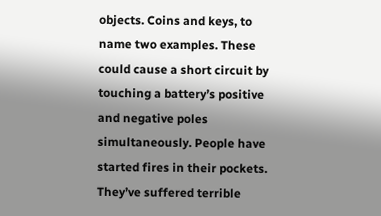objects. Coins and keys, to name two examples. These could cause a short circuit by touching a battery’s positive and negative poles simultaneously. People have started fires in their pockets. They’ve suffered terrible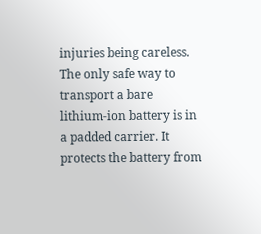injuries being careless. The only safe way to transport a bare lithium-ion battery is in a padded carrier. It protects the battery from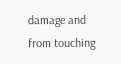damage and from touching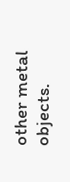other metal objects.